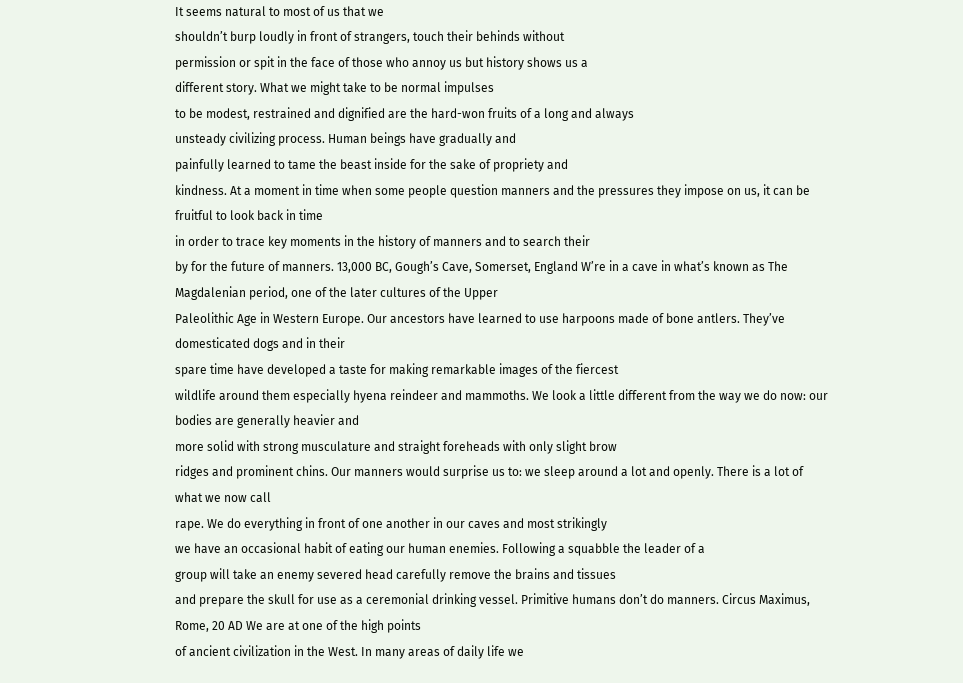It seems natural to most of us that we
shouldn’t burp loudly in front of strangers, touch their behinds without
permission or spit in the face of those who annoy us but history shows us a
different story. What we might take to be normal impulses
to be modest, restrained and dignified are the hard-won fruits of a long and always
unsteady civilizing process. Human beings have gradually and
painfully learned to tame the beast inside for the sake of propriety and
kindness. At a moment in time when some people question manners and the pressures they impose on us, it can be fruitful to look back in time
in order to trace key moments in the history of manners and to search their
by for the future of manners. 13,000 BC, Gough’s Cave, Somerset, England W’re in a cave in what’s known as The Magdalenian period, one of the later cultures of the Upper
Paleolithic Age in Western Europe. Our ancestors have learned to use harpoons made of bone antlers. They’ve domesticated dogs and in their
spare time have developed a taste for making remarkable images of the fiercest
wildlife around them especially hyena reindeer and mammoths. We look a little different from the way we do now: our bodies are generally heavier and
more solid with strong musculature and straight foreheads with only slight brow
ridges and prominent chins. Our manners would surprise us to: we sleep around a lot and openly. There is a lot of what we now call
rape. We do everything in front of one another in our caves and most strikingly
we have an occasional habit of eating our human enemies. Following a squabble the leader of a
group will take an enemy severed head carefully remove the brains and tissues
and prepare the skull for use as a ceremonial drinking vessel. Primitive humans don’t do manners. Circus Maximus, Rome, 20 AD We are at one of the high points
of ancient civilization in the West. In many areas of daily life we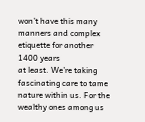won’t have this many manners and complex etiquette for another 1400 years
at least. We’re taking fascinating care to tame nature within us. For the wealthy ones among us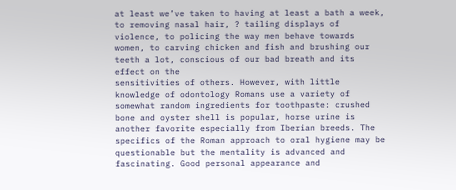at least we’ve taken to having at least a bath a week, to removing nasal hair, ? tailing displays of violence, to policing the way men behave towards women, to carving chicken and fish and brushing our teeth a lot, conscious of our bad breath and its effect on the
sensitivities of others. However, with little knowledge of odontology Romans use a variety of somewhat random ingredients for toothpaste: crushed bone and oyster shell is popular, horse urine is another favorite especially from Iberian breeds. The specifics of the Roman approach to oral hygiene may be questionable but the mentality is advanced and fascinating. Good personal appearance and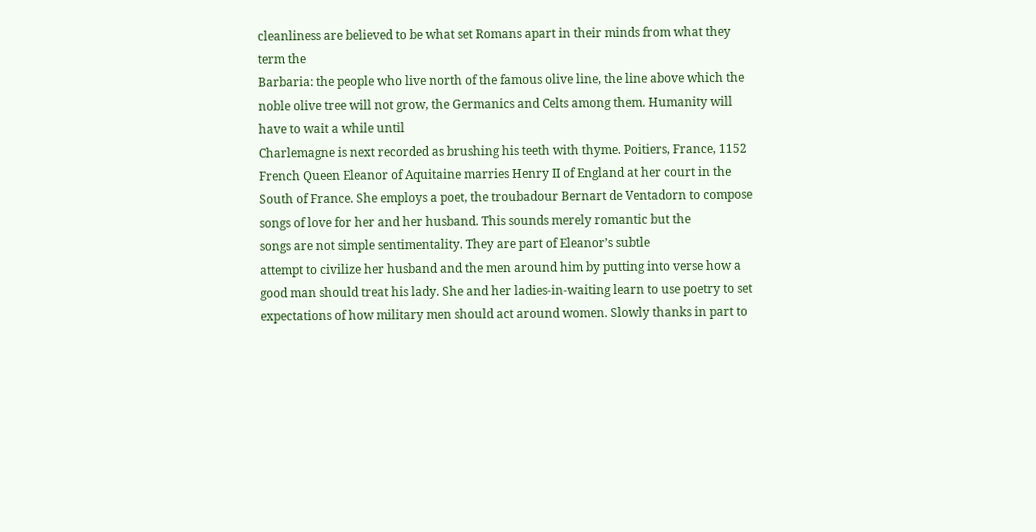cleanliness are believed to be what set Romans apart in their minds from what they term the
Barbaria: the people who live north of the famous olive line, the line above which the noble olive tree will not grow, the Germanics and Celts among them. Humanity will have to wait a while until
Charlemagne is next recorded as brushing his teeth with thyme. Poitiers, France, 1152 French Queen Eleanor of Aquitaine marries Henry II of England at her court in the South of France. She employs a poet, the troubadour Bernart de Ventadorn to compose songs of love for her and her husband. This sounds merely romantic but the
songs are not simple sentimentality. They are part of Eleanor’s subtle
attempt to civilize her husband and the men around him by putting into verse how a good man should treat his lady. She and her ladies-in-waiting learn to use poetry to set expectations of how military men should act around women. Slowly thanks in part to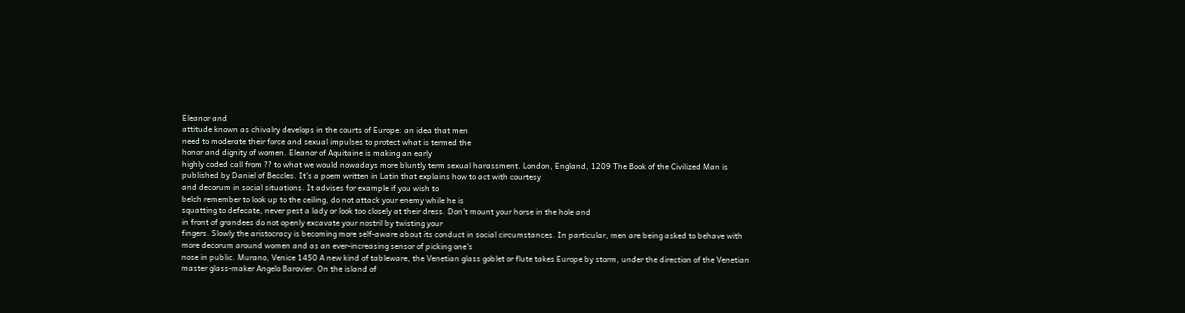Eleanor and
attitude known as chivalry develops in the courts of Europe: an idea that men
need to moderate their force and sexual impulses to protect what is termed the
honor and dignity of women. Eleanor of Aquitaine is making an early
highly coded call from ?? to what we would nowadays more bluntly term sexual harassment. London, England, 1209 The Book of the Civilized Man is published by Daniel of Beccles. It’s a poem written in Latin that explains how to act with courtesy
and decorum in social situations. It advises for example if you wish to
belch remember to look up to the ceiling, do not attack your enemy while he is
squatting to defecate, never pest a lady or look too closely at their dress. Don’t mount your horse in the hole and
in front of grandees do not openly excavate your nostril by twisting your
fingers. Slowly the aristocracy is becoming more self-aware about its conduct in social circumstances. In particular, men are being asked to behave with more decorum around women and as an ever-increasing sensor of picking one’s
nose in public. Murano, Venice 1450 A new kind of tableware, the Venetian glass goblet or flute takes Europe by storm, under the direction of the Venetian
master glass-maker Angelo Barovier. On the island of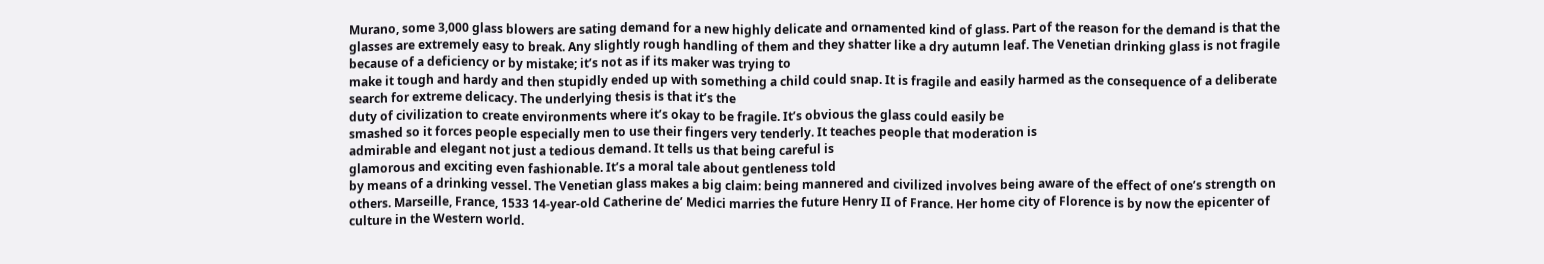Murano, some 3,000 glass blowers are sating demand for a new highly delicate and ornamented kind of glass. Part of the reason for the demand is that the glasses are extremely easy to break. Any slightly rough handling of them and they shatter like a dry autumn leaf. The Venetian drinking glass is not fragile because of a deficiency or by mistake; it’s not as if its maker was trying to
make it tough and hardy and then stupidly ended up with something a child could snap. It is fragile and easily harmed as the consequence of a deliberate search for extreme delicacy. The underlying thesis is that it’s the
duty of civilization to create environments where it’s okay to be fragile. It’s obvious the glass could easily be
smashed so it forces people especially men to use their fingers very tenderly. It teaches people that moderation is
admirable and elegant not just a tedious demand. It tells us that being careful is
glamorous and exciting even fashionable. It’s a moral tale about gentleness told
by means of a drinking vessel. The Venetian glass makes a big claim: being mannered and civilized involves being aware of the effect of one’s strength on others. Marseille, France, 1533 14-year-old Catherine de’ Medici marries the future Henry II of France. Her home city of Florence is by now the epicenter of culture in the Western world.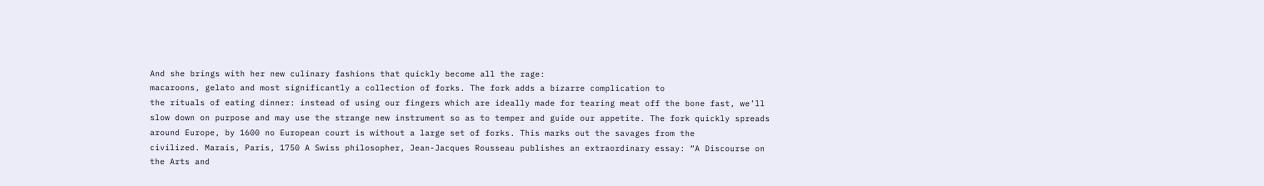And she brings with her new culinary fashions that quickly become all the rage:
macaroons, gelato and most significantly a collection of forks. The fork adds a bizarre complication to
the rituals of eating dinner: instead of using our fingers which are ideally made for tearing meat off the bone fast, we’ll slow down on purpose and may use the strange new instrument so as to temper and guide our appetite. The fork quickly spreads around Europe, by 1600 no European court is without a large set of forks. This marks out the savages from the
civilized. Marais, Paris, 1750 A Swiss philosopher, Jean-Jacques Rousseau publishes an extraordinary essay: “A Discourse on the Arts and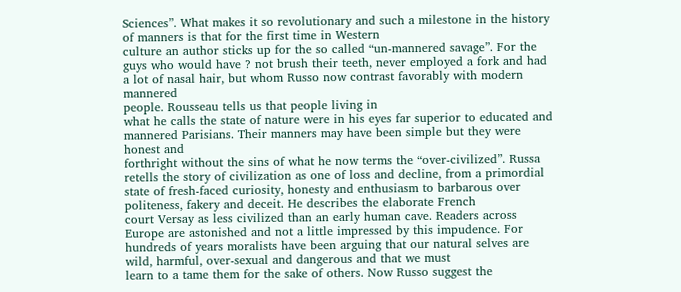Sciences”. What makes it so revolutionary and such a milestone in the history of manners is that for the first time in Western
culture an author sticks up for the so called “un-mannered savage”. For the guys who would have ? not brush their teeth, never employed a fork and had a lot of nasal hair, but whom Russo now contrast favorably with modern mannered
people. Rousseau tells us that people living in
what he calls the state of nature were in his eyes far superior to educated and mannered Parisians. Their manners may have been simple but they were honest and
forthright without the sins of what he now terms the “over-civilized”. Russa retells the story of civilization as one of loss and decline, from a primordial state of fresh-faced curiosity, honesty and enthusiasm to barbarous over
politeness, fakery and deceit. He describes the elaborate French
court Versay as less civilized than an early human cave. Readers across Europe are astonished and not a little impressed by this impudence. For hundreds of years moralists have been arguing that our natural selves are wild, harmful, over-sexual and dangerous and that we must
learn to a tame them for the sake of others. Now Russo suggest the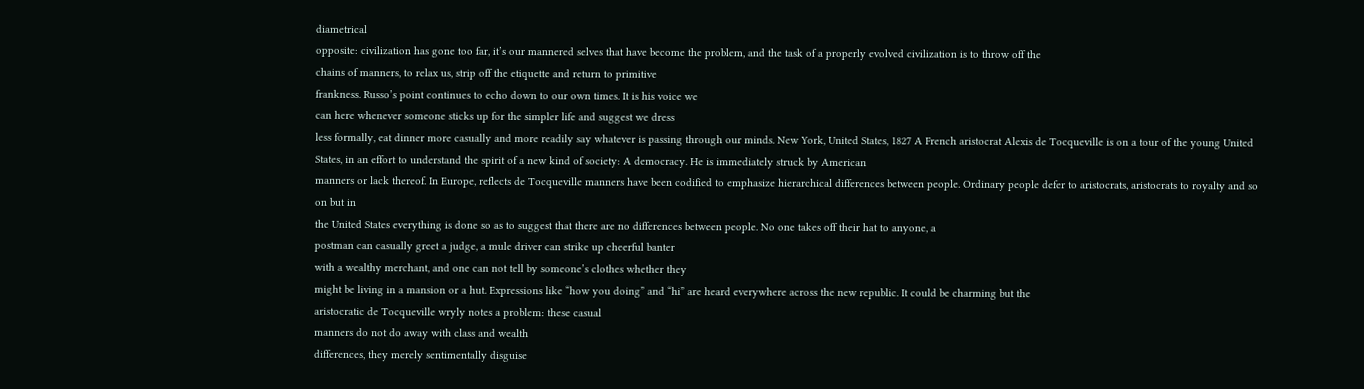diametrical
opposite: civilization has gone too far, it’s our mannered selves that have become the problem, and the task of a properly evolved civilization is to throw off the
chains of manners, to relax us, strip off the etiquette and return to primitive
frankness. Russo’s point continues to echo down to our own times. It is his voice we
can here whenever someone sticks up for the simpler life and suggest we dress
less formally, eat dinner more casually and more readily say whatever is passing through our minds. New York, United States, 1827 A French aristocrat Alexis de Tocqueville is on a tour of the young United States, in an effort to understand the spirit of a new kind of society: A democracy. He is immediately struck by American
manners or lack thereof. In Europe, reflects de Tocqueville manners have been codified to emphasize hierarchical differences between people. Ordinary people defer to aristocrats, aristocrats to royalty and so on but in
the United States everything is done so as to suggest that there are no differences between people. No one takes off their hat to anyone, a
postman can casually greet a judge, a mule driver can strike up cheerful banter
with a wealthy merchant, and one can not tell by someone’s clothes whether they
might be living in a mansion or a hut. Expressions like “how you doing” and “hi” are heard everywhere across the new republic. It could be charming but the
aristocratic de Tocqueville wryly notes a problem: these casual
manners do not do away with class and wealth
differences, they merely sentimentally disguise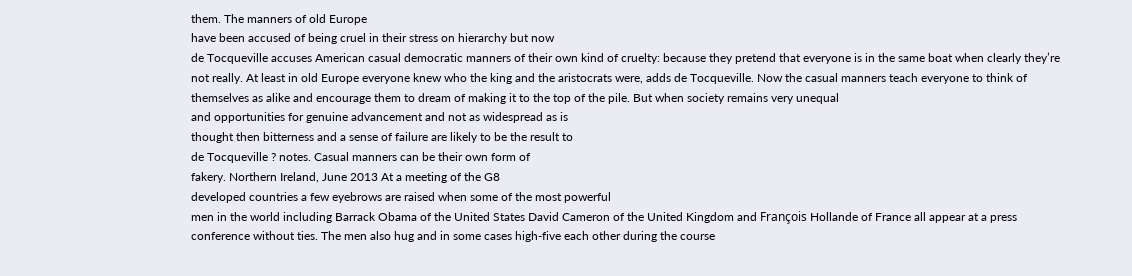them. The manners of old Europe
have been accused of being cruel in their stress on hierarchy but now
de Tocqueville accuses American casual democratic manners of their own kind of cruelty: because they pretend that everyone is in the same boat when clearly they’re not really. At least in old Europe everyone knew who the king and the aristocrats were, adds de Tocqueville. Now the casual manners teach everyone to think of themselves as alike and encourage them to dream of making it to the top of the pile. But when society remains very unequal
and opportunities for genuine advancement and not as widespread as is
thought then bitterness and a sense of failure are likely to be the result to
de Tocqueville ? notes. Casual manners can be their own form of
fakery. Northern Ireland, June 2013 At a meeting of the G8
developed countries a few eyebrows are raised when some of the most powerful
men in the world including Barrack Obama of the United States David Cameron of the United Kingdom and François Hollande of France all appear at a press conference without ties. The men also hug and in some cases high-five each other during the course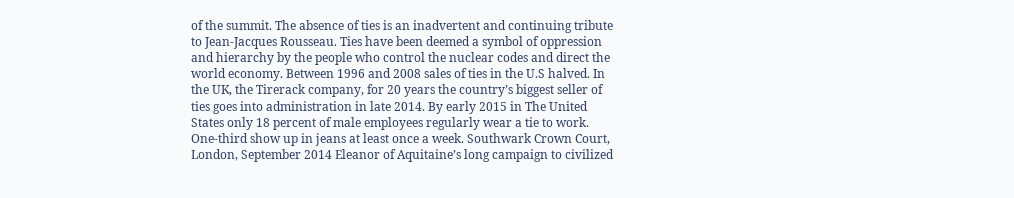of the summit. The absence of ties is an inadvertent and continuing tribute to Jean-Jacques Rousseau. Ties have been deemed a symbol of oppression and hierarchy by the people who control the nuclear codes and direct the world economy. Between 1996 and 2008 sales of ties in the U.S halved. In the UK, the Tirerack company, for 20 years the country’s biggest seller of ties goes into administration in late 2014. By early 2015 in The United States only 18 percent of male employees regularly wear a tie to work. One-third show up in jeans at least once a week. Southwark Crown Court, London, September 2014 Eleanor of Aquitaine’s long campaign to civilized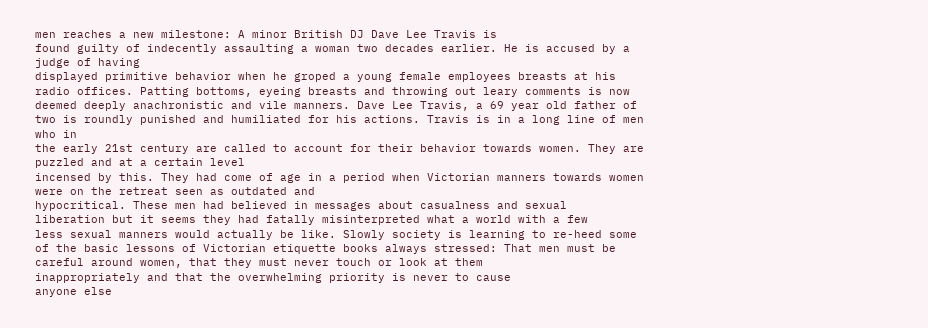men reaches a new milestone: A minor British DJ Dave Lee Travis is
found guilty of indecently assaulting a woman two decades earlier. He is accused by a judge of having
displayed primitive behavior when he groped a young female employees breasts at his radio offices. Patting bottoms, eyeing breasts and throwing out leary comments is now deemed deeply anachronistic and vile manners. Dave Lee Travis, a 69 year old father of two is roundly punished and humiliated for his actions. Travis is in a long line of men who in
the early 21st century are called to account for their behavior towards women. They are puzzled and at a certain level
incensed by this. They had come of age in a period when Victorian manners towards women were on the retreat seen as outdated and
hypocritical. These men had believed in messages about casualness and sexual
liberation but it seems they had fatally misinterpreted what a world with a few
less sexual manners would actually be like. Slowly society is learning to re-heed some of the basic lessons of Victorian etiquette books always stressed: That men must be
careful around women, that they must never touch or look at them
inappropriately and that the overwhelming priority is never to cause
anyone else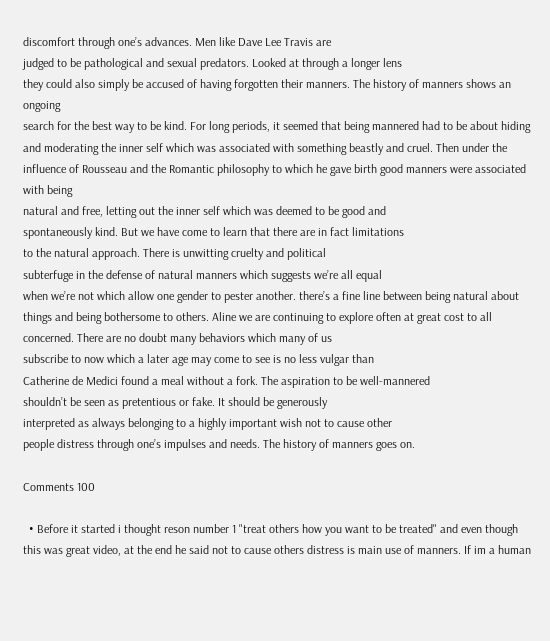discomfort through one’s advances. Men like Dave Lee Travis are
judged to be pathological and sexual predators. Looked at through a longer lens
they could also simply be accused of having forgotten their manners. The history of manners shows an ongoing
search for the best way to be kind. For long periods, it seemed that being mannered had to be about hiding and moderating the inner self which was associated with something beastly and cruel. Then under the
influence of Rousseau and the Romantic philosophy to which he gave birth good manners were associated with being
natural and free, letting out the inner self which was deemed to be good and
spontaneously kind. But we have come to learn that there are in fact limitations
to the natural approach. There is unwitting cruelty and political
subterfuge in the defense of natural manners which suggests we’re all equal
when we’re not which allow one gender to pester another. there’s a fine line between being natural about things and being bothersome to others. Aline we are continuing to explore often at great cost to all concerned. There are no doubt many behaviors which many of us
subscribe to now which a later age may come to see is no less vulgar than
Catherine de Medici found a meal without a fork. The aspiration to be well-mannered
shouldn’t be seen as pretentious or fake. It should be generously
interpreted as always belonging to a highly important wish not to cause other
people distress through one’s impulses and needs. The history of manners goes on.

Comments 100

  • Before it started i thought reson number 1 "treat others how you want to be treated" and even though this was great video, at the end he said not to cause others distress is main use of manners. If im a human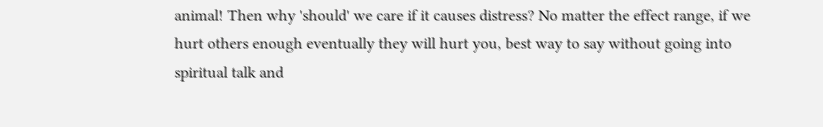animal! Then why 'should' we care if it causes distress? No matter the effect range, if we hurt others enough eventually they will hurt you, best way to say without going into spiritual talk and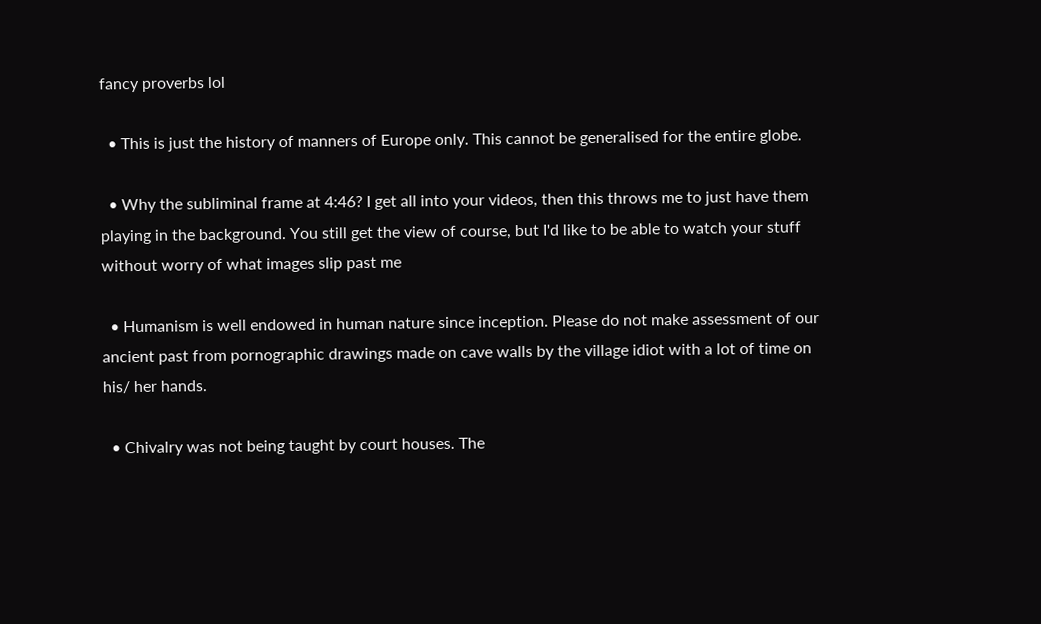fancy proverbs lol

  • This is just the history of manners of Europe only. This cannot be generalised for the entire globe.

  • Why the subliminal frame at 4:46? I get all into your videos, then this throws me to just have them playing in the background. You still get the view of course, but I'd like to be able to watch your stuff without worry of what images slip past me

  • Humanism is well endowed in human nature since inception. Please do not make assessment of our ancient past from pornographic drawings made on cave walls by the village idiot with a lot of time on his/ her hands.

  • Chivalry was not being taught by court houses. The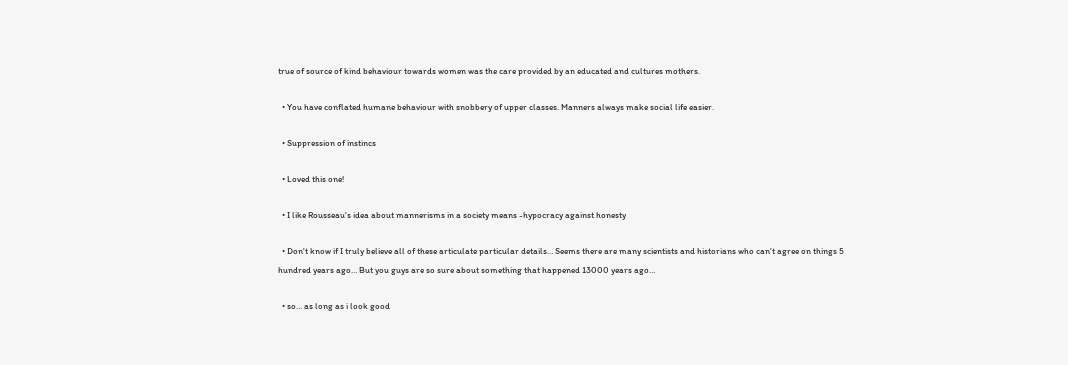true of source of kind behaviour towards women was the care provided by an educated and cultures mothers.

  • You have conflated humane behaviour with snobbery of upper classes. Manners always make social life easier.

  • Suppression of instincs

  • Loved this one!

  • I like Rousseau's idea about mannerisms in a society means -hypocracy against honesty

  • Don't know if I truly believe all of these articulate particular details… Seems there are many scientists and historians who can't agree on things 5 hundred years ago… But you guys are so sure about something that happened 13000 years ago…

  • so… as long as i look good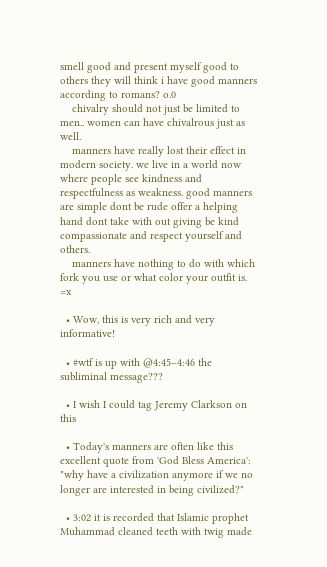smell good and present myself good to others they will think i have good manners according to romans? o.0
    chivalry should not just be limited to men.. women can have chivalrous just as well.
    manners have really lost their effect in modern society. we live in a world now where people see kindness and respectfulness as weakness. good manners are simple dont be rude offer a helping hand dont take with out giving be kind compassionate and respect yourself and others.
    manners have nothing to do with which fork you use or what color your outfit is. =x

  • Wow, this is very rich and very informative!

  • #wtf is up with @4:45–4:46 the subliminal message???

  • I wish I could tag Jeremy Clarkson on this

  • Today's manners are often like this excellent quote from 'God Bless America': "why have a civilization anymore if we no longer are interested in being civilized?"

  • 3:02 it is recorded that Islamic prophet Muhammad cleaned teeth with twig made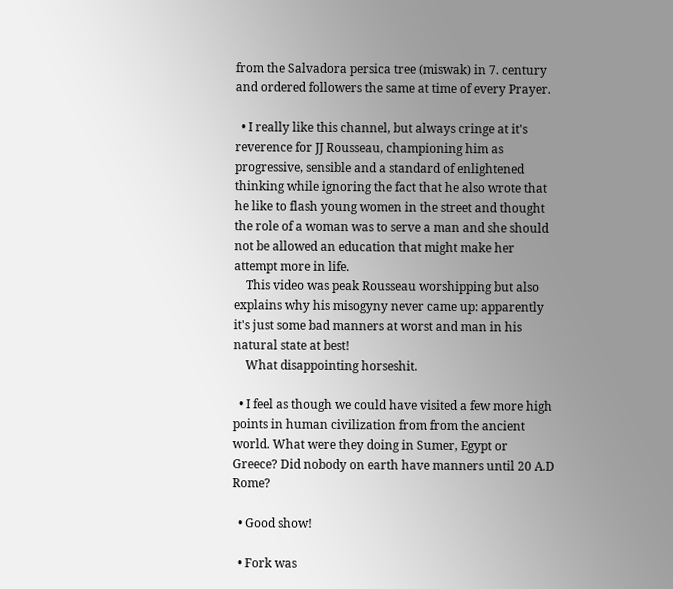from the Salvadora persica tree (miswak) in 7. century and ordered followers the same at time of every Prayer.

  • I really like this channel, but always cringe at it's reverence for JJ Rousseau, championing him as progressive, sensible and a standard of enlightened thinking while ignoring the fact that he also wrote that he like to flash young women in the street and thought the role of a woman was to serve a man and she should not be allowed an education that might make her attempt more in life.
    This video was peak Rousseau worshipping but also explains why his misogyny never came up: apparently it's just some bad manners at worst and man in his natural state at best!
    What disappointing horseshit.

  • I feel as though we could have visited a few more high points in human civilization from from the ancient world. What were they doing in Sumer, Egypt or Greece? Did nobody on earth have manners until 20 A.D Rome?

  • Good show!

  • Fork was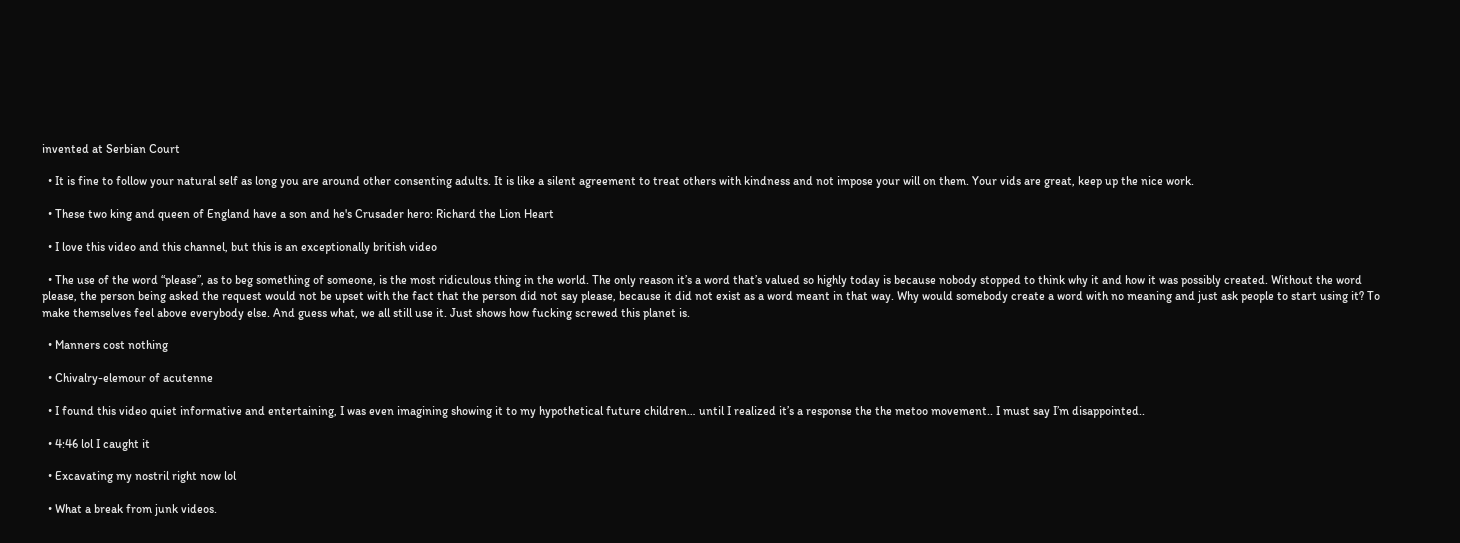invented at Serbian Court

  • It is fine to follow your natural self as long you are around other consenting adults. It is like a silent agreement to treat others with kindness and not impose your will on them. Your vids are great, keep up the nice work.

  • These two king and queen of England have a son and he's Crusader hero: Richard the Lion Heart

  • I love this video and this channel, but this is an exceptionally british video

  • The use of the word “please”, as to beg something of someone, is the most ridiculous thing in the world. The only reason it’s a word that’s valued so highly today is because nobody stopped to think why it and how it was possibly created. Without the word please, the person being asked the request would not be upset with the fact that the person did not say please, because it did not exist as a word meant in that way. Why would somebody create a word with no meaning and just ask people to start using it? To make themselves feel above everybody else. And guess what, we all still use it. Just shows how fucking screwed this planet is.

  • Manners cost nothing

  • Chivalry-elemour of acutenne

  • I found this video quiet informative and entertaining, I was even imagining showing it to my hypothetical future children… until I realized it’s a response the the metoo movement.. I must say I’m disappointed..

  • 4:46 lol I caught it

  • Excavating my nostril right now lol

  • What a break from junk videos.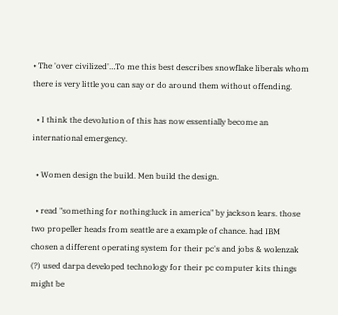• The 'over civilized'…To me this best describes snowflake liberals whom there is very little you can say or do around them without offending.

  • I think the devolution of this has now essentially become an international emergency.

  • Women design the build. Men build the design.

  • read "something for nothing:luck in america" by jackson lears. those two propeller heads from seattle are a example of chance. had IBM chosen a different operating system for their pc's and jobs & wolenzak (?) used darpa developed technology for their pc computer kits things might be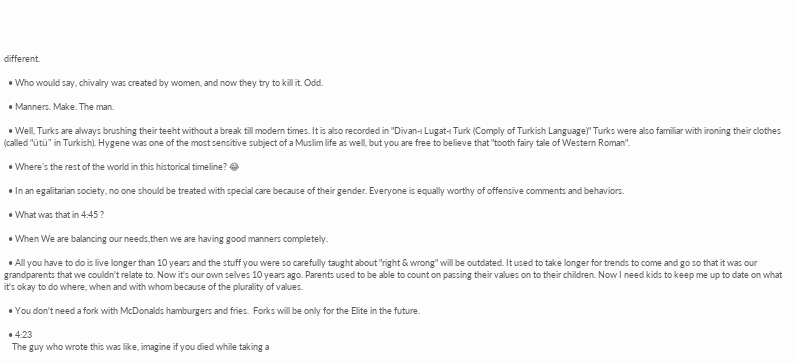different.

  • Who would say, chivalry was created by women, and now they try to kill it. Odd.

  • Manners. Make. The man.

  • Well, Turks are always brushing their teeht without a break till modern times. It is also recorded in "Divan-ı Lugat-ı Turk (Comply of Turkish Language)" Turks were also familiar with ironing their clothes (called "ütü" in Turkish). Hygene was one of the most sensitive subject of a Muslim life as well, but you are free to believe that "tooth fairy tale of Western Roman".

  • Where’s the rest of the world in this historical timeline? 😂

  • In an egalitarian society, no one should be treated with special care because of their gender. Everyone is equally worthy of offensive comments and behaviors.

  • What was that in 4:45 ?

  • When We are balancing our needs,then we are having good manners completely.

  • All you have to do is live longer than 10 years and the stuff you were so carefully taught about "right & wrong" will be outdated. It used to take longer for trends to come and go so that it was our grandparents that we couldn't relate to. Now it's our own selves 10 years ago. Parents used to be able to count on passing their values on to their children. Now I need kids to keep me up to date on what it's okay to do where, when and with whom because of the plurality of values.

  • You don't need a fork with McDonalds hamburgers and fries.  Forks will be only for the Elite in the future.

  • 4:23
    The guy who wrote this was like, imagine if you died while taking a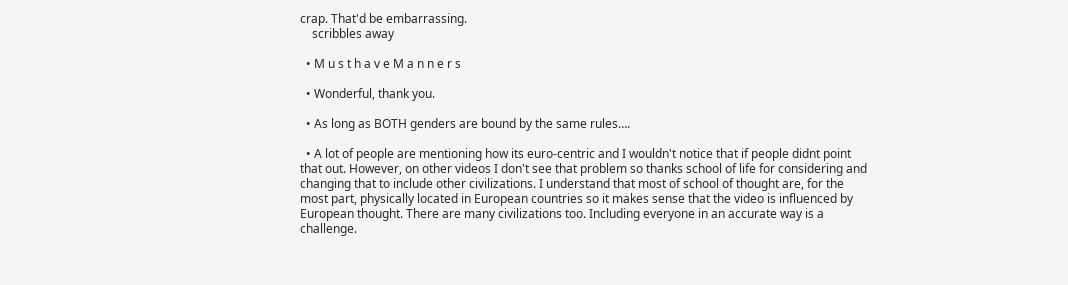crap. That'd be embarrassing.
    scribbles away

  • M u s t h a v e M a n n e r s

  • Wonderful, thank you.

  • As long as BOTH genders are bound by the same rules….

  • A lot of people are mentioning how its euro-centric and I wouldn't notice that if people didnt point that out. However, on other videos I don't see that problem so thanks school of life for considering and changing that to include other civilizations. I understand that most of school of thought are, for the most part, physically located in European countries so it makes sense that the video is influenced by European thought. There are many civilizations too. Including everyone in an accurate way is a challenge.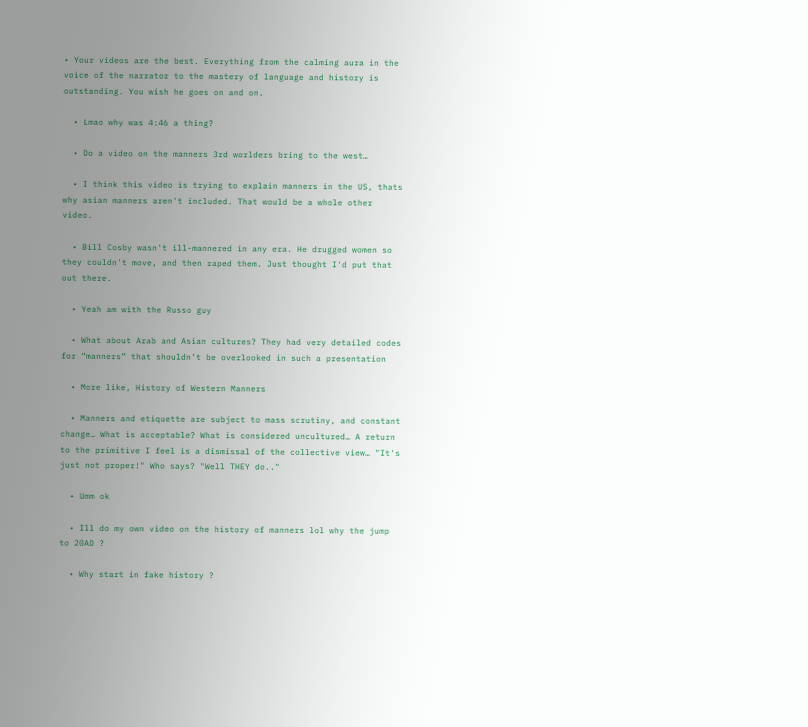• Your videos are the best. Everything from the calming aura in the voice of the narrator to the mastery of language and history is outstanding. You wish he goes on and on.

  • Lmao why was 4:46 a thing?

  • Do a video on the manners 3rd worlders bring to the west…

  • I think this video is trying to explain manners in the US, thats why asian manners aren't included. That would be a whole other video.

  • Bill Cosby wasn't ill-mannered in any era. He drugged women so they couldn't move, and then raped them. Just thought I'd put that out there.

  • Yeah am with the Russo guy

  • What about Arab and Asian cultures? They had very detailed codes for “manners” that shouldn’t be overlooked in such a presentation

  • More like, History of Western Manners

  • Manners and etiquette are subject to mass scrutiny, and constant change… What is acceptable? What is considered uncultured… A return to the primitive I feel is a dismissal of the collective view… "It's just not proper!" Who says? "Well THEY do.."

  • Umm ok

  • Ill do my own video on the history of manners lol why the jump to 20AD ?

  • Why start in fake history ?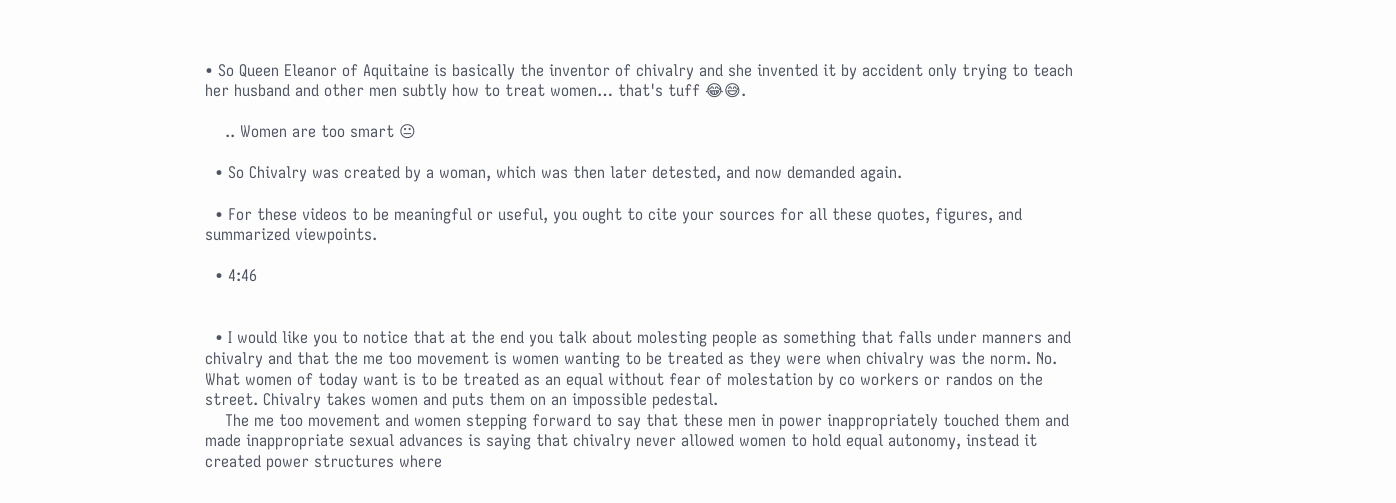• So Queen Eleanor of Aquitaine is basically the inventor of chivalry and she invented it by accident only trying to teach her husband and other men subtly how to treat women… that's tuff 😂😅.

    .. Women are too smart 😐

  • So Chivalry was created by a woman, which was then later detested, and now demanded again.

  • For these videos to be meaningful or useful, you ought to cite your sources for all these quotes, figures, and summarized viewpoints.

  • 4:46


  • I would like you to notice that at the end you talk about molesting people as something that falls under manners and chivalry and that the me too movement is women wanting to be treated as they were when chivalry was the norm. No. What women of today want is to be treated as an equal without fear of molestation by co workers or randos on the street. Chivalry takes women and puts them on an impossible pedestal.
    The me too movement and women stepping forward to say that these men in power inappropriately touched them and made inappropriate sexual advances is saying that chivalry never allowed women to hold equal autonomy, instead it created power structures where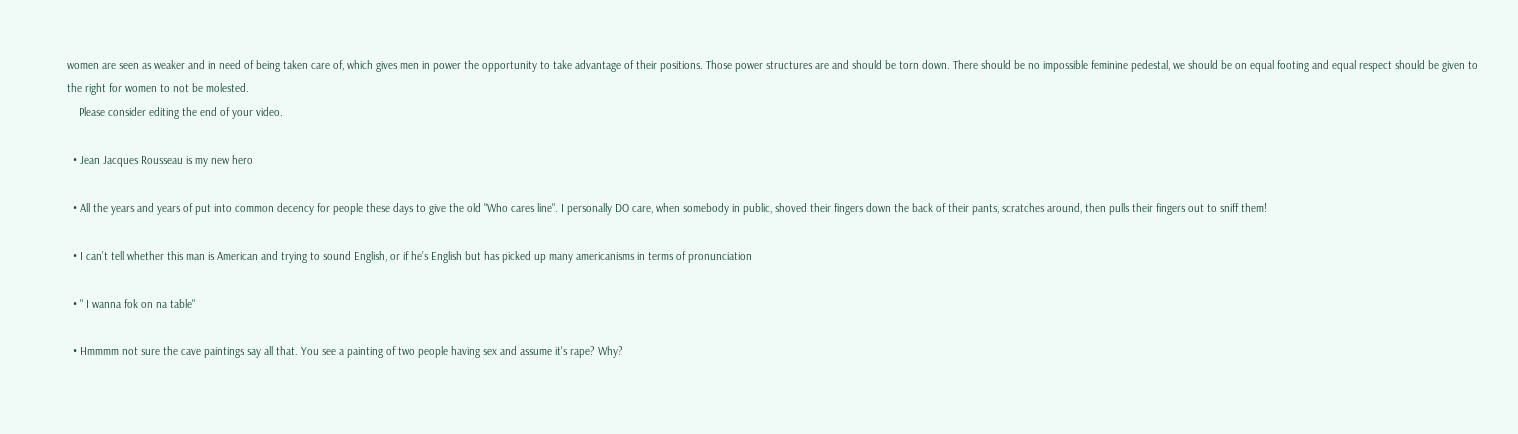women are seen as weaker and in need of being taken care of, which gives men in power the opportunity to take advantage of their positions. Those power structures are and should be torn down. There should be no impossible feminine pedestal, we should be on equal footing and equal respect should be given to the right for women to not be molested.
    Please consider editing the end of your video.

  • Jean Jacques Rousseau is my new hero

  • All the years and years of put into common decency for people these days to give the old "Who cares line". I personally DO care, when somebody in public, shoved their fingers down the back of their pants, scratches around, then pulls their fingers out to sniff them!

  • I can’t tell whether this man is American and trying to sound English, or if he’s English but has picked up many americanisms in terms of pronunciation

  • " I wanna fok on na table"

  • Hmmmm not sure the cave paintings say all that. You see a painting of two people having sex and assume it's rape? Why?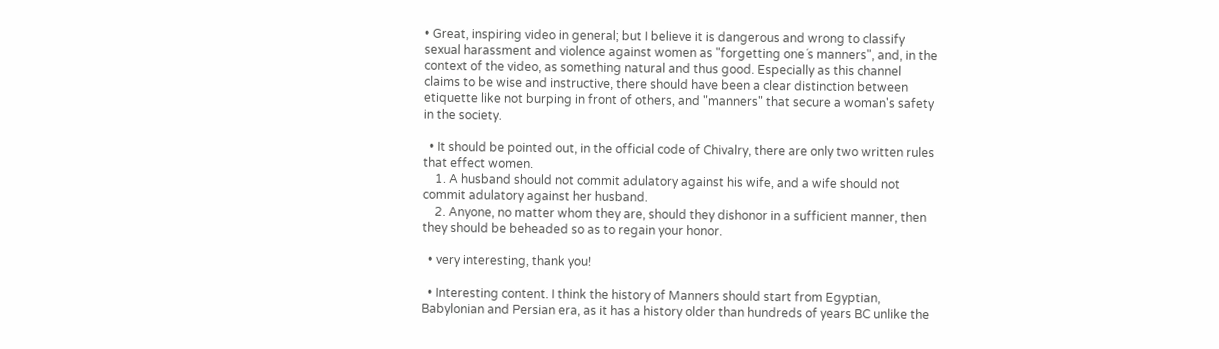• Great, inspiring video in general; but I believe it is dangerous and wrong to classify sexual harassment and violence against women as "forgetting one´s manners", and, in the context of the video, as something natural and thus good. Especially as this channel claims to be wise and instructive, there should have been a clear distinction between etiquette like not burping in front of others, and "manners" that secure a woman's safety in the society.

  • It should be pointed out, in the official code of Chivalry, there are only two written rules that effect women.
    1. A husband should not commit adulatory against his wife, and a wife should not commit adulatory against her husband.
    2. Anyone, no matter whom they are, should they dishonor in a sufficient manner, then they should be beheaded so as to regain your honor.

  • very interesting, thank you!

  • Interesting content. I think the history of Manners should start from Egyptian, Babylonian and Persian era, as it has a history older than hundreds of years BC unlike the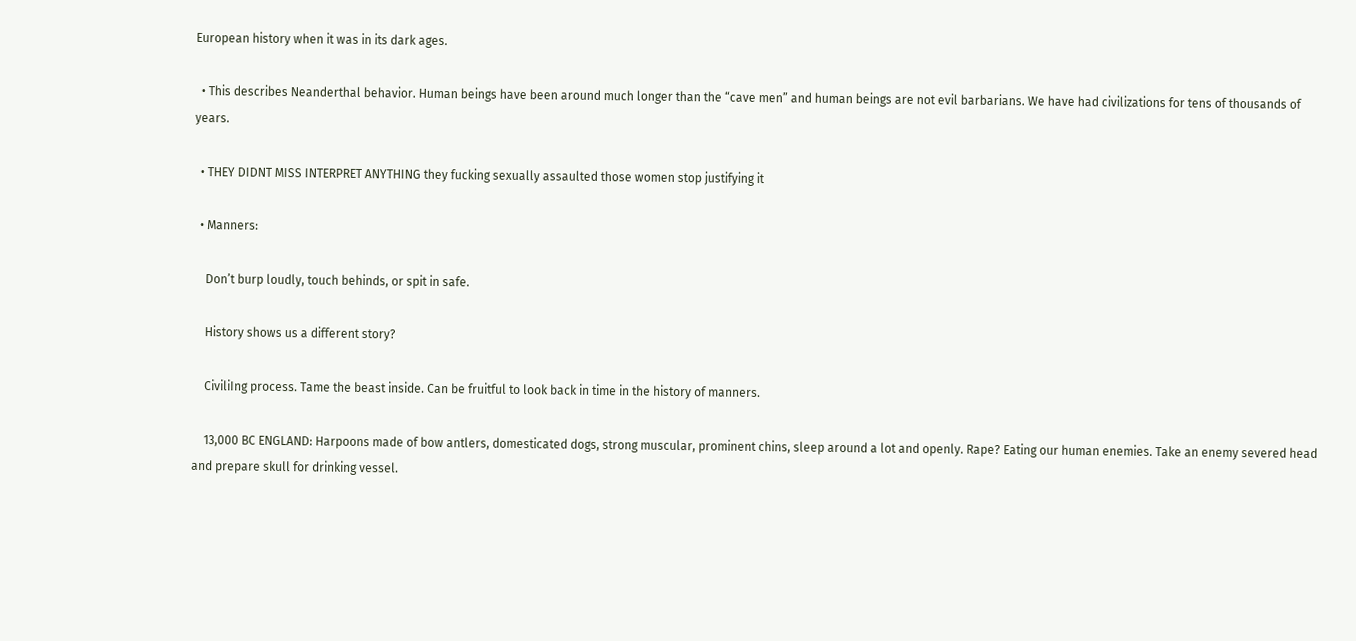European history when it was in its dark ages.

  • This describes Neanderthal behavior. Human beings have been around much longer than the “cave men” and human beings are not evil barbarians. We have had civilizations for tens of thousands of years.

  • THEY DIDNT MISS INTERPRET ANYTHING they fucking sexually assaulted those women stop justifying it

  • Manners:

    Don’t burp loudly, touch behinds, or spit in safe.

    History shows us a different story?

    CiviliIng process. Tame the beast inside. Can be fruitful to look back in time in the history of manners.

    13,000 BC ENGLAND: Harpoons made of bow antlers, domesticated dogs, strong muscular, prominent chins, sleep around a lot and openly. Rape? Eating our human enemies. Take an enemy severed head and prepare skull for drinking vessel.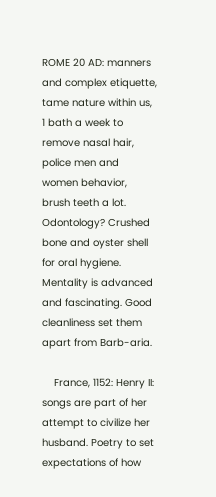ROME 20 AD: manners and complex etiquette, tame nature within us, 1 bath a week to remove nasal hair, police men and women behavior, brush teeth a lot. Odontology? Crushed bone and oyster shell for oral hygiene. Mentality is advanced and fascinating. Good cleanliness set them apart from Barb-aria.

    France, 1152: Henry II: songs are part of her attempt to civilize her husband. Poetry to set expectations of how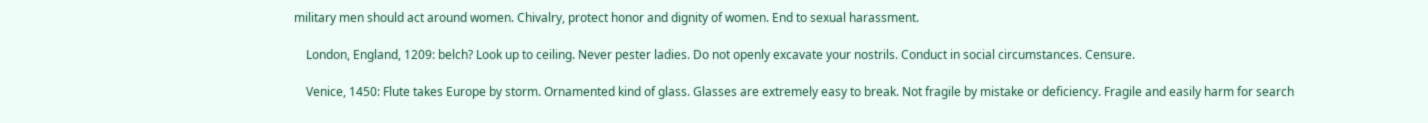military men should act around women. Chivalry, protect honor and dignity of women. End to sexual harassment.

    London, England, 1209: belch? Look up to ceiling. Never pester ladies. Do not openly excavate your nostrils. Conduct in social circumstances. Censure.

    Venice, 1450: Flute takes Europe by storm. Ornamented kind of glass. Glasses are extremely easy to break. Not fragile by mistake or deficiency. Fragile and easily harm for search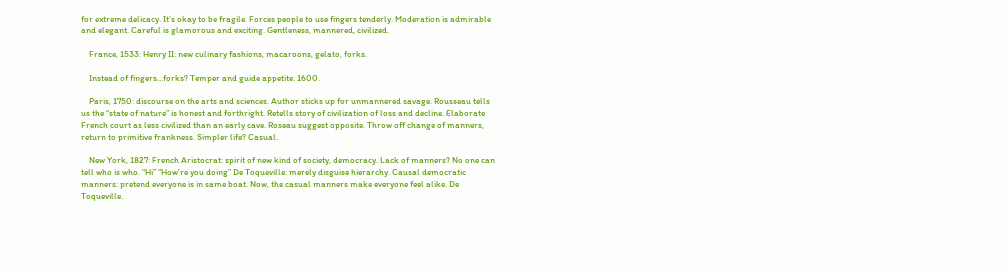for extreme delicacy. It’s okay to be fragile. Forces people to use fingers tenderly. Moderation is admirable and elegant. Careful is glamorous and exciting. Gentleness, mannered, civilized.

    France, 1533: Henry II: new culinary fashions, macaroons, gelato, forks.

    Instead of fingers…forks? Temper and guide appetite. 1600.

    Paris, 1750: discourse on the arts and sciences. Author sticks up for unmannered savage. Rousseau tells us the “state of nature” is honest and forthright. Retells story of civilization of loss and decline. Elaborate French court as less civilized than an early cave. Roseau suggest opposite. Throw off change of manners, return to primitive frankness. Simpler life? Casual.

    New York, 1827: French Aristocrat: spirit of new kind of society, democracy. Lack of manners? No one can tell who is who. “Hi” “How’re you doing” De Toqueville: merely disguise hierarchy. Causal democratic manners: pretend everyone is in same boat. Now, the casual manners make everyone feel alike. De Toqueville.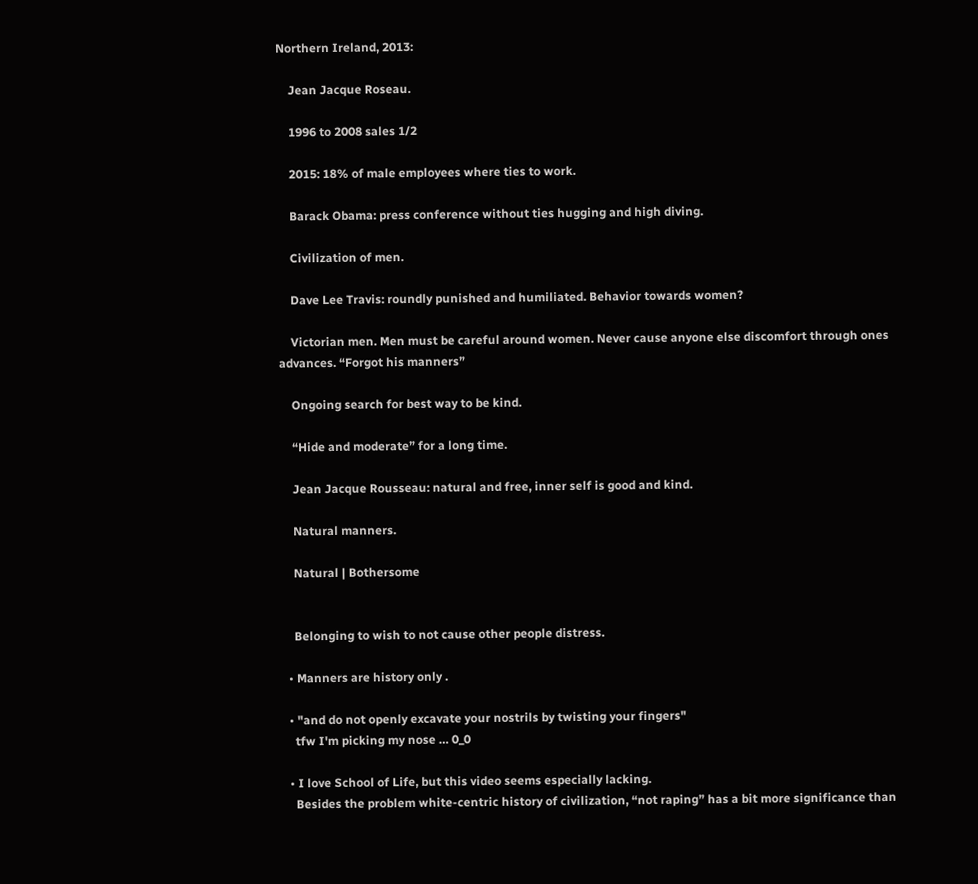Northern Ireland, 2013:

    Jean Jacque Roseau.

    1996 to 2008 sales 1/2

    2015: 18% of male employees where ties to work.

    Barack Obama: press conference without ties hugging and high diving.

    Civilization of men.

    Dave Lee Travis: roundly punished and humiliated. Behavior towards women?

    Victorian men. Men must be careful around women. Never cause anyone else discomfort through ones advances. “Forgot his manners”

    Ongoing search for best way to be kind.

    “Hide and moderate” for a long time.

    Jean Jacque Rousseau: natural and free, inner self is good and kind.

    Natural manners.

    Natural | Bothersome


    Belonging to wish to not cause other people distress.

  • Manners are history only .

  • "and do not openly excavate your nostrils by twisting your fingers"
    tfw I'm picking my nose … 0_0

  • I love School of Life, but this video seems especially lacking.
    Besides the problem white-centric history of civilization, “not raping” has a bit more significance than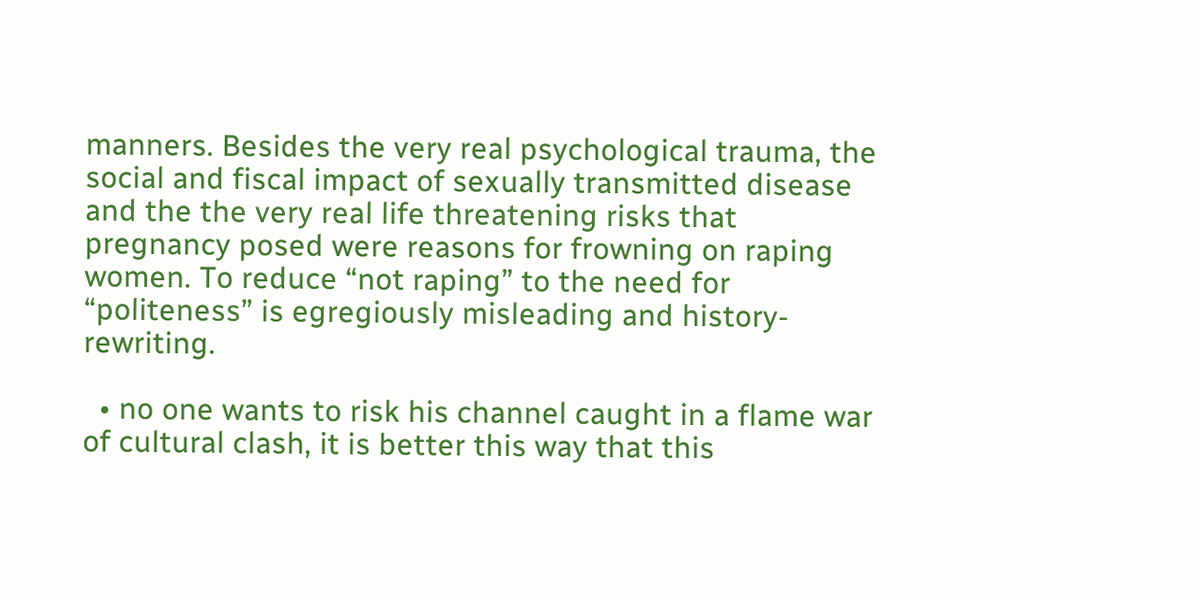manners. Besides the very real psychological trauma, the social and fiscal impact of sexually transmitted disease and the the very real life threatening risks that pregnancy posed were reasons for frowning on raping women. To reduce “not raping” to the need for “politeness” is egregiously misleading and history-rewriting.

  • no one wants to risk his channel caught in a flame war of cultural clash, it is better this way that this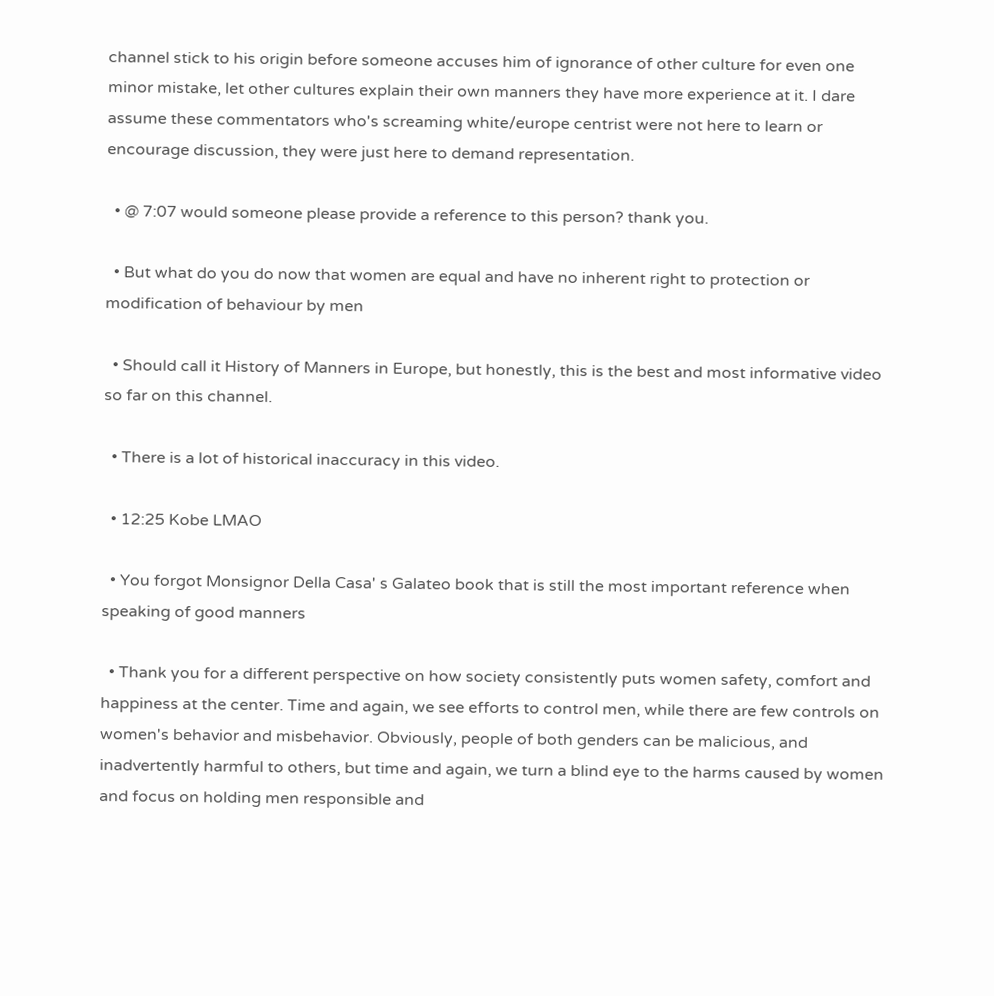channel stick to his origin before someone accuses him of ignorance of other culture for even one minor mistake, let other cultures explain their own manners they have more experience at it. I dare assume these commentators who's screaming white/europe centrist were not here to learn or encourage discussion, they were just here to demand representation.

  • @ 7:07 would someone please provide a reference to this person? thank you.

  • But what do you do now that women are equal and have no inherent right to protection or modification of behaviour by men

  • Should call it History of Manners in Europe, but honestly, this is the best and most informative video so far on this channel.

  • There is a lot of historical inaccuracy in this video.

  • 12:25 Kobe LMAO

  • You forgot Monsignor Della Casa' s Galateo book that is still the most important reference when speaking of good manners

  • Thank you for a different perspective on how society consistently puts women safety, comfort and happiness at the center. Time and again, we see efforts to control men, while there are few controls on women's behavior and misbehavior. Obviously, people of both genders can be malicious, and inadvertently harmful to others, but time and again, we turn a blind eye to the harms caused by women and focus on holding men responsible and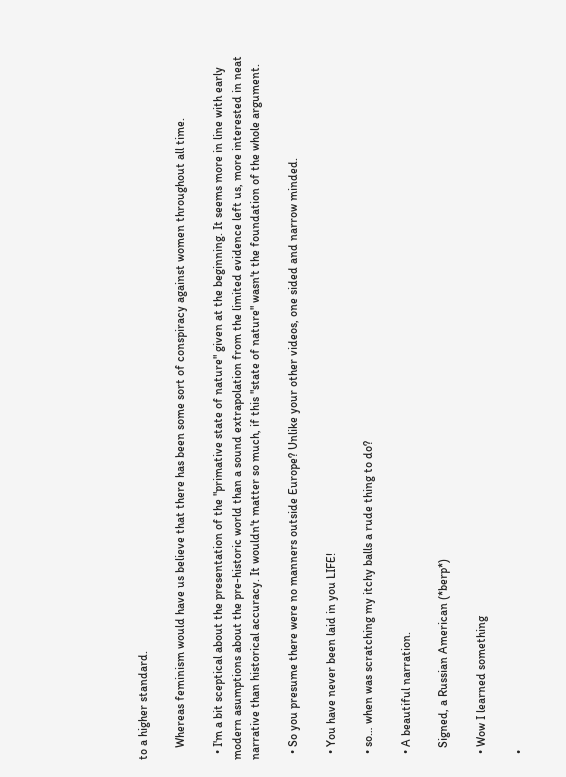to a higher standard.

    Whereas feminism would have us believe that there has been some sort of conspiracy against women throughout all time.

  • I'm a bit sceptical about the presentation of the "primative state of nature" given at the beginning. It seems more in line with early modern asumptions about the pre-historic world than a sound extrapolation from the limited evidence left us, more interested in neat narrative than historical accuracy. It wouldn't matter so much, if this "state of nature" wasn't the foundation of the whole argument.

  • So you presume there were no manners outside Europe? Unlike your other videos, one sided and narrow minded.

  • You have never been laid in you LIFE!

  • so… when was scratching my itchy balls a rude thing to do?

  • A beautiful narration.

    Signed, a Russian American (*berp*)

  • Wow I learned something

  •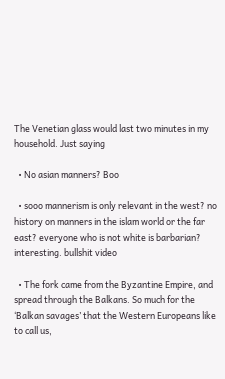The Venetian glass would last two minutes in my household. Just saying

  • No asian manners? Boo

  • sooo mannerism is only relevant in the west? no history on manners in the islam world or the far east? everyone who is not white is barbarian? interesting. bullshit video

  • The fork came from the Byzantine Empire, and spread through the Balkans. So much for the ‘Balkan savages’ that the Western Europeans like to call us,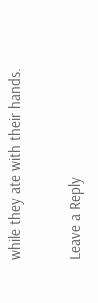while they ate with their hands.

Leave a Reply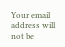Your email address will not be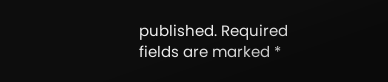published. Required fields are marked *